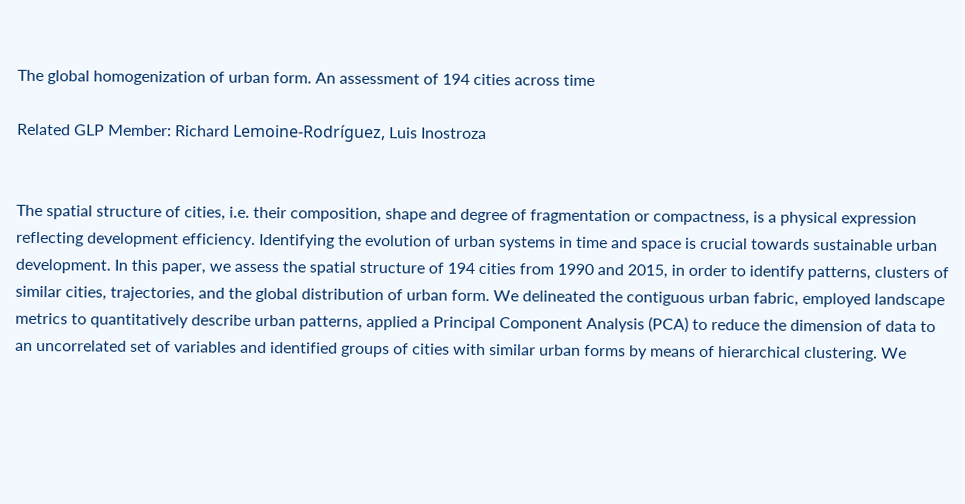The global homogenization of urban form. An assessment of 194 cities across time

Related GLP Member: Richard Lemoine-Rodríguez, Luis Inostroza


The spatial structure of cities, i.e. their composition, shape and degree of fragmentation or compactness, is a physical expression reflecting development efficiency. Identifying the evolution of urban systems in time and space is crucial towards sustainable urban development. In this paper, we assess the spatial structure of 194 cities from 1990 and 2015, in order to identify patterns, clusters of similar cities, trajectories, and the global distribution of urban form. We delineated the contiguous urban fabric, employed landscape metrics to quantitatively describe urban patterns, applied a Principal Component Analysis (PCA) to reduce the dimension of data to an uncorrelated set of variables and identified groups of cities with similar urban forms by means of hierarchical clustering. We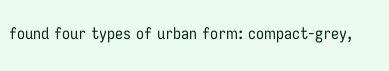found four types of urban form: compact-grey,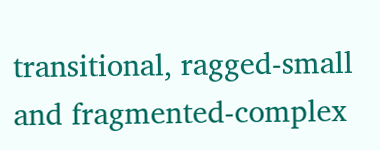transitional, ragged-small and fragmented-complex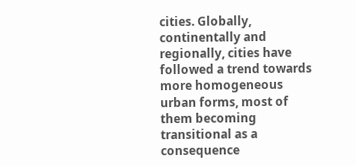cities. Globally, continentally and regionally, cities have followed a trend towards more homogeneous urban forms, most of them becoming transitional as a consequence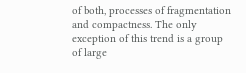of both, processes of fragmentation and compactness. The only exception of this trend is a group of large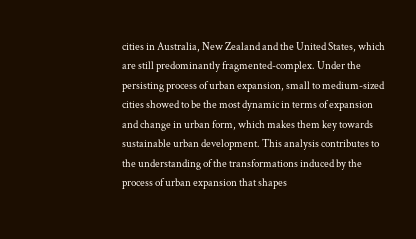cities in Australia, New Zealand and the United States, which are still predominantly fragmented-complex. Under the persisting process of urban expansion, small to medium-sized cities showed to be the most dynamic in terms of expansion and change in urban form, which makes them key towards sustainable urban development. This analysis contributes to the understanding of the transformations induced by the process of urban expansion that shapes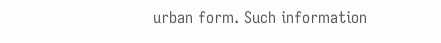urban form. Such information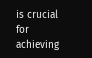is crucial for achieving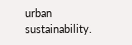urban sustainability.